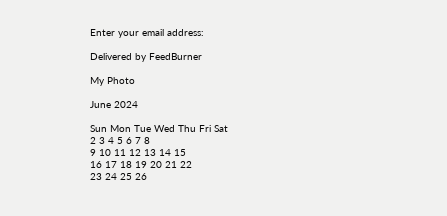Enter your email address:

Delivered by FeedBurner

My Photo

June 2024

Sun Mon Tue Wed Thu Fri Sat
2 3 4 5 6 7 8
9 10 11 12 13 14 15
16 17 18 19 20 21 22
23 24 25 26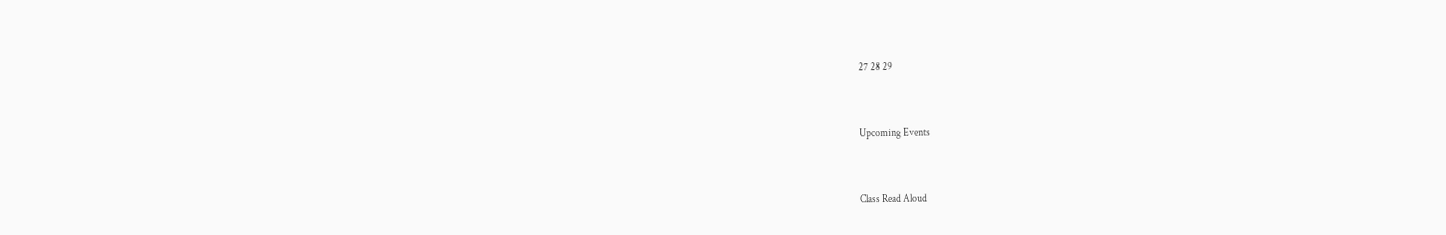27 28 29


Upcoming Events


Class Read Aloud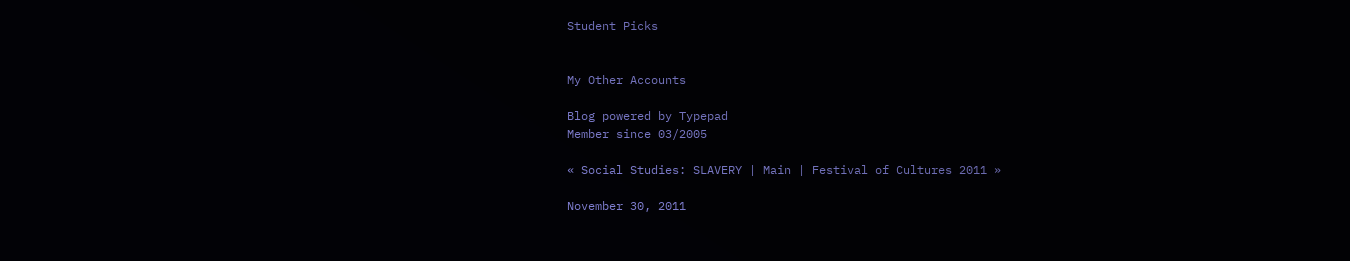Student Picks


My Other Accounts

Blog powered by Typepad
Member since 03/2005

« Social Studies: SLAVERY | Main | Festival of Cultures 2011 »

November 30, 2011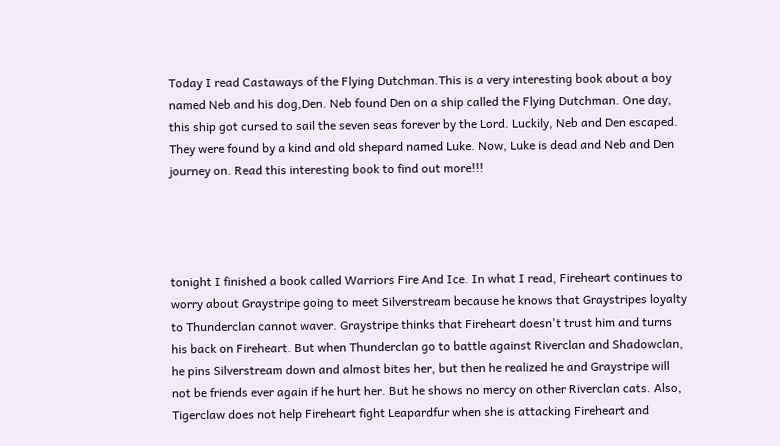Today I read Castaways of the Flying Dutchman.This is a very interesting book about a boy named Neb and his dog,Den. Neb found Den on a ship called the Flying Dutchman. One day, this ship got cursed to sail the seven seas forever by the Lord. Luckily, Neb and Den escaped. They were found by a kind and old shepard named Luke. Now, Luke is dead and Neb and Den journey on. Read this interesting book to find out more!!!




tonight I finished a book called Warriors Fire And Ice. In what I read, Fireheart continues to worry about Graystripe going to meet Silverstream because he knows that Graystripes loyalty to Thunderclan cannot waver. Graystripe thinks that Fireheart doesn't trust him and turns his back on Fireheart. But when Thunderclan go to battle against Riverclan and Shadowclan, he pins Silverstream down and almost bites her, but then he realized he and Graystripe will not be friends ever again if he hurt her. But he shows no mercy on other Riverclan cats. Also, Tigerclaw does not help Fireheart fight Leapardfur when she is attacking Fireheart and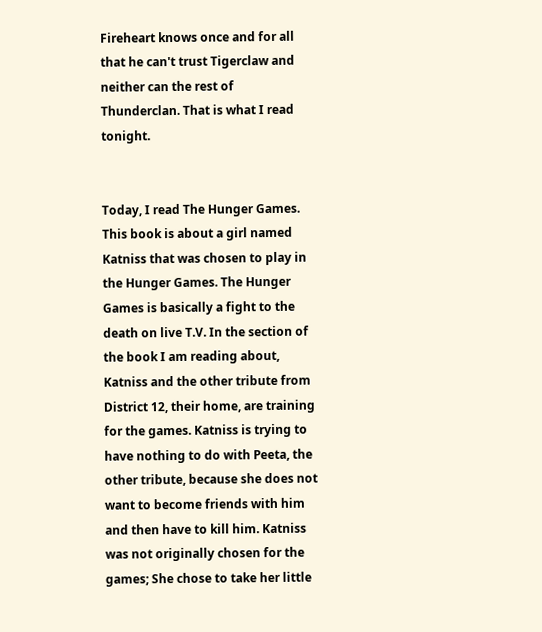Fireheart knows once and for all that he can't trust Tigerclaw and neither can the rest of Thunderclan. That is what I read tonight.


Today, I read The Hunger Games. This book is about a girl named Katniss that was chosen to play in the Hunger Games. The Hunger Games is basically a fight to the death on live T.V. In the section of the book I am reading about, Katniss and the other tribute from District 12, their home, are training for the games. Katniss is trying to have nothing to do with Peeta, the other tribute, because she does not want to become friends with him and then have to kill him. Katniss was not originally chosen for the games; She chose to take her little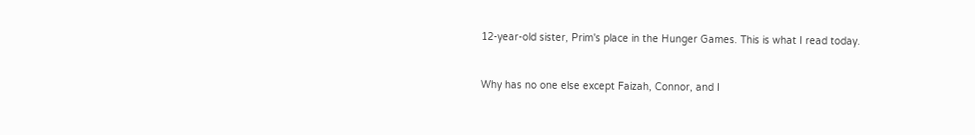12-year-old sister, Prim's place in the Hunger Games. This is what I read today.


Why has no one else except Faizah, Connor, and I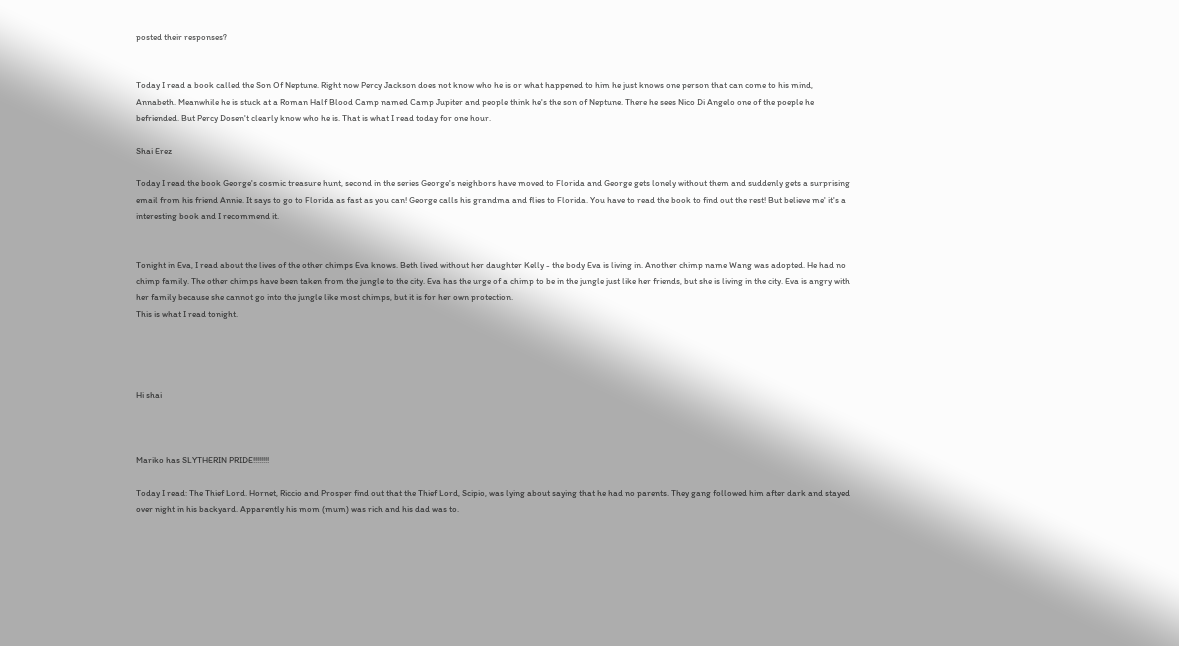posted their responses?


Today I read a book called the Son Of Neptune. Right now Percy Jackson does not know who he is or what happened to him he just knows one person that can come to his mind, Annabeth. Meanwhile he is stuck at a Roman Half Blood Camp named Camp Jupiter and people think he's the son of Neptune. There he sees Nico Di Angelo one of the poeple he befriended. But Percy Dosen't clearly know who he is. That is what I read today for one hour.

Shai Erez

Today I read the book George's cosmic treasure hunt, second in the series George's neighbors have moved to Florida and George gets lonely without them and suddenly gets a surprising email from his friend Annie. It says to go to Florida as fast as you can! George calls his grandma and flies to Florida. You have to read the book to find out the rest! But believe me' it's a interesting book and I recommend it.


Tonight in Eva, I read about the lives of the other chimps Eva knows. Beth lived without her daughter Kelly - the body Eva is living in. Another chimp name Wang was adopted. He had no chimp family. The other chimps have been taken from the jungle to the city. Eva has the urge of a chimp to be in the jungle just like her friends, but she is living in the city. Eva is angry with her family because she cannot go into the jungle like most chimps, but it is for her own protection.
This is what I read tonight.




Hi shai



Mariko has SLYTHERIN PRIDE!!!!!!!!

Today I read: The Thief Lord. Hornet, Riccio and Prosper find out that the Thief Lord, Scipio, was lying about saying that he had no parents. They gang followed him after dark and stayed over night in his backyard. Apparently his mom (mum) was rich and his dad was to.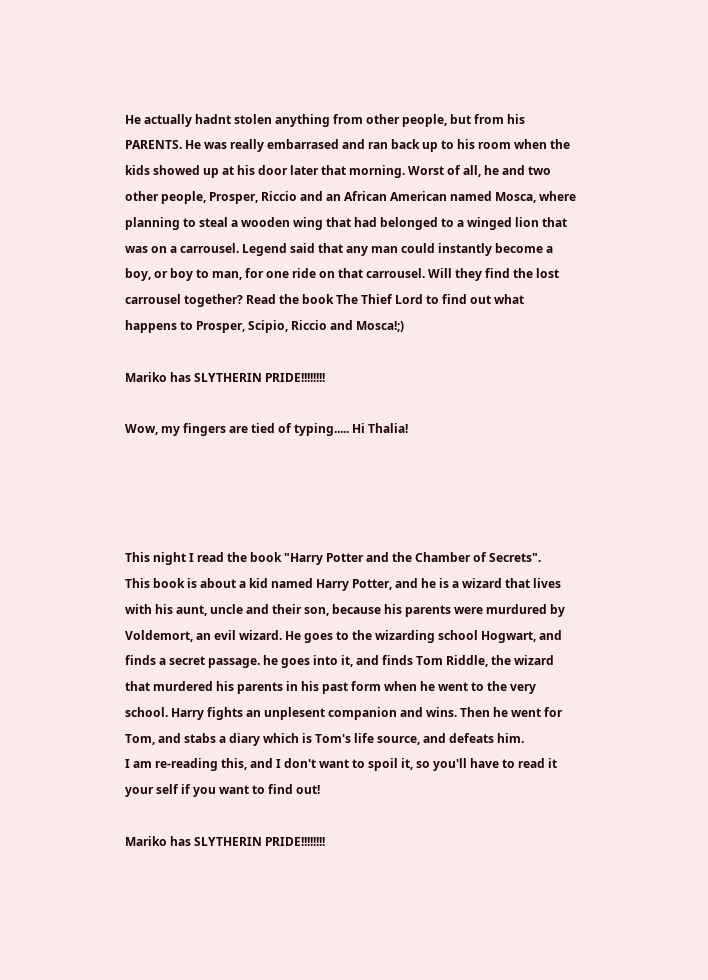He actually hadnt stolen anything from other people, but from his PARENTS. He was really embarrased and ran back up to his room when the kids showed up at his door later that morning. Worst of all, he and two other people, Prosper, Riccio and an African American named Mosca, where planning to steal a wooden wing that had belonged to a winged lion that was on a carrousel. Legend said that any man could instantly become a boy, or boy to man, for one ride on that carrousel. Will they find the lost carrousel together? Read the book The Thief Lord to find out what happens to Prosper, Scipio, Riccio and Mosca!;)

Mariko has SLYTHERIN PRIDE!!!!!!!!

Wow, my fingers are tied of typing..... Hi Thalia!




This night I read the book "Harry Potter and the Chamber of Secrets".
This book is about a kid named Harry Potter, and he is a wizard that lives with his aunt, uncle and their son, because his parents were murdured by Voldemort, an evil wizard. He goes to the wizarding school Hogwart, and finds a secret passage. he goes into it, and finds Tom Riddle, the wizard that murdered his parents in his past form when he went to the very school. Harry fights an unplesent companion and wins. Then he went for Tom, and stabs a diary which is Tom's life source, and defeats him.
I am re-reading this, and I don't want to spoil it, so you'll have to read it your self if you want to find out!

Mariko has SLYTHERIN PRIDE!!!!!!!!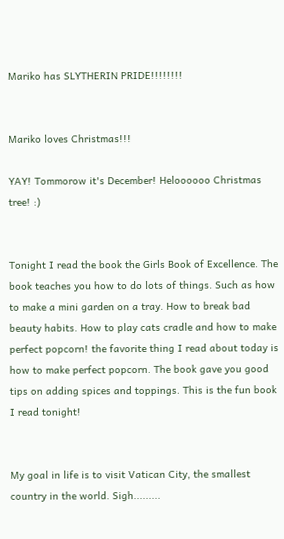Mariko has SLYTHERIN PRIDE!!!!!!!!


Mariko loves Christmas!!!

YAY! Tommorow it's December! Heloooooo Christmas tree! :)


Tonight I read the book the Girls Book of Excellence. The book teaches you how to do lots of things. Such as how to make a mini garden on a tray. How to break bad beauty habits. How to play cats cradle and how to make perfect popcorn! the favorite thing I read about today is how to make perfect popcorn. The book gave you good tips on adding spices and toppings. This is the fun book I read tonight!


My goal in life is to visit Vatican City, the smallest country in the world. Sigh.........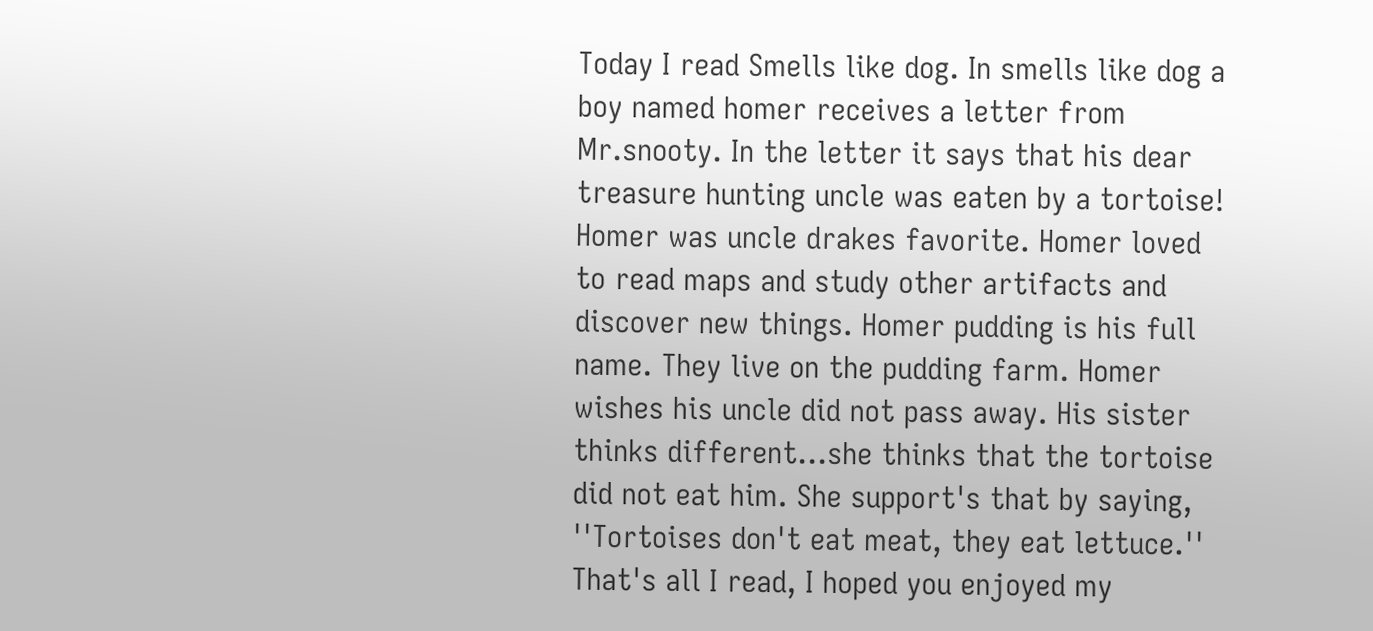Today I read Smells like dog. In smells like dog a boy named homer receives a letter from Mr.snooty. In the letter it says that his dear treasure hunting uncle was eaten by a tortoise! Homer was uncle drakes favorite. Homer loved to read maps and study other artifacts and discover new things. Homer pudding is his full name. They live on the pudding farm. Homer wishes his uncle did not pass away. His sister thinks different...she thinks that the tortoise did not eat him. She support's that by saying, ''Tortoises don't eat meat, they eat lettuce.'' That's all I read, I hoped you enjoyed my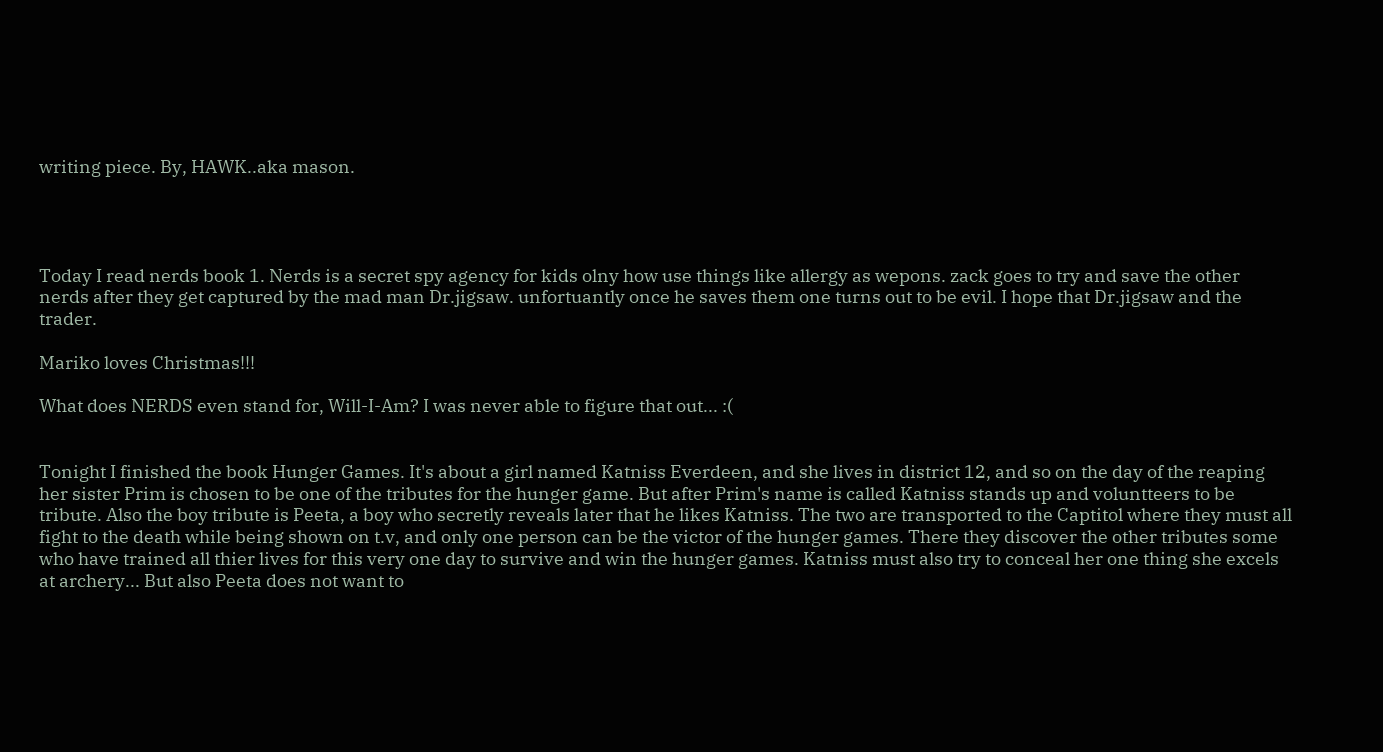writing piece. By, HAWK..aka mason.




Today I read nerds book 1. Nerds is a secret spy agency for kids olny how use things like allergy as wepons. zack goes to try and save the other nerds after they get captured by the mad man Dr.jigsaw. unfortuantly once he saves them one turns out to be evil. I hope that Dr.jigsaw and the trader.

Mariko loves Christmas!!!

What does NERDS even stand for, Will-I-Am? I was never able to figure that out... :(


Tonight I finished the book Hunger Games. It's about a girl named Katniss Everdeen, and she lives in district 12, and so on the day of the reaping her sister Prim is chosen to be one of the tributes for the hunger game. But after Prim's name is called Katniss stands up and voluntteers to be tribute. Also the boy tribute is Peeta, a boy who secretly reveals later that he likes Katniss. The two are transported to the Captitol where they must all fight to the death while being shown on t.v, and only one person can be the victor of the hunger games. There they discover the other tributes some who have trained all thier lives for this very one day to survive and win the hunger games. Katniss must also try to conceal her one thing she excels at archery... But also Peeta does not want to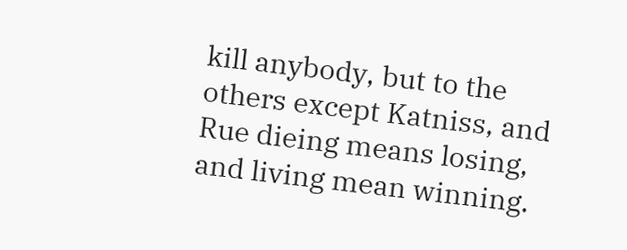kill anybody, but to the others except Katniss, and Rue dieing means losing, and living mean winning.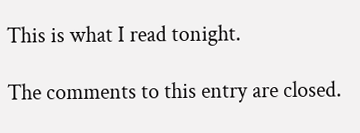This is what I read tonight.

The comments to this entry are closed.